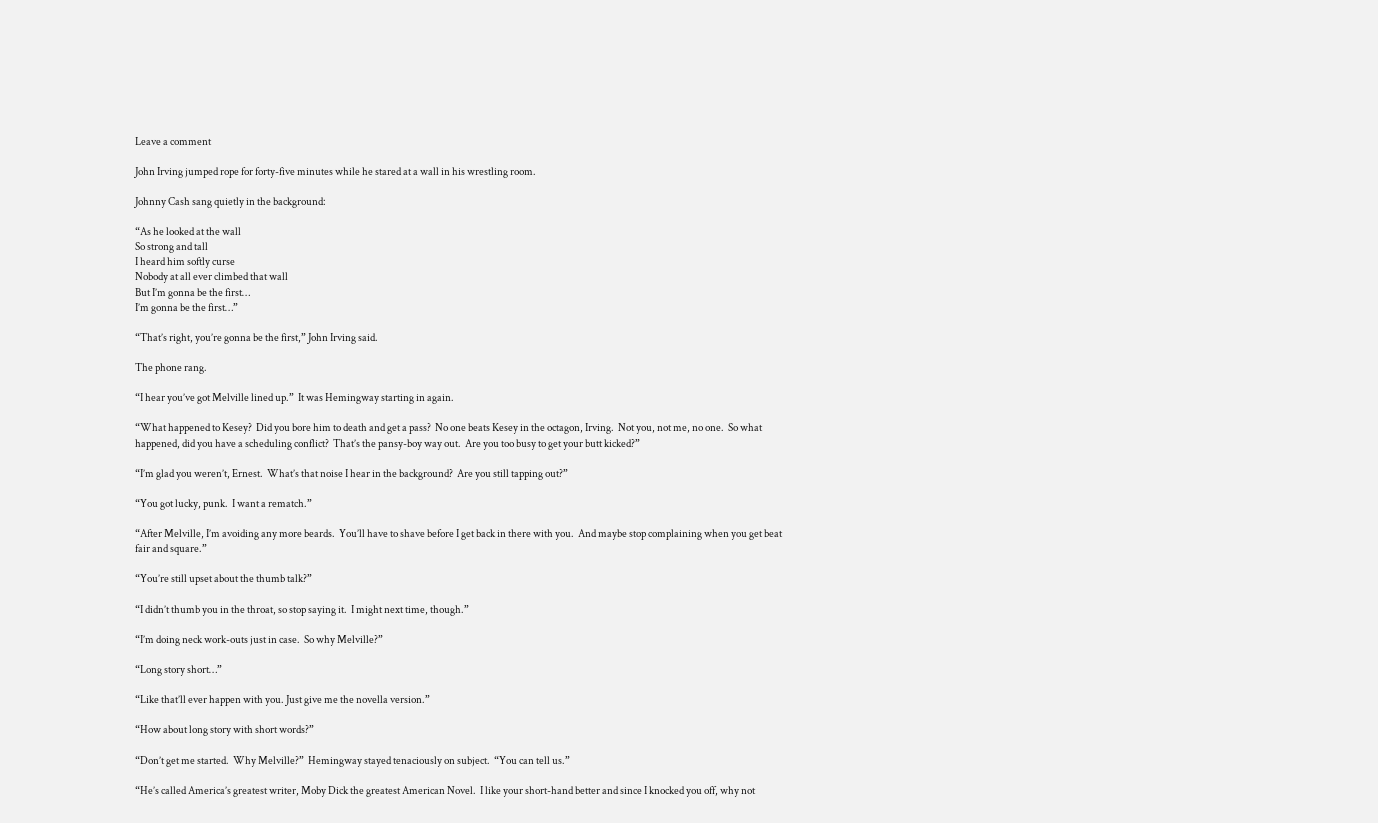Leave a comment

John Irving jumped rope for forty-five minutes while he stared at a wall in his wrestling room.

Johnny Cash sang quietly in the background:

“As he looked at the wall
So strong and tall
I heard him softly curse
Nobody at all ever climbed that wall
But I’m gonna be the first…
I’m gonna be the first…”

“That’s right, you’re gonna be the first,” John Irving said.

The phone rang.

“I hear you’ve got Melville lined up.”  It was Hemingway starting in again.

“What happened to Kesey?  Did you bore him to death and get a pass?  No one beats Kesey in the octagon, Irving.  Not you, not me, no one.  So what happened, did you have a scheduling conflict?  That’s the pansy-boy way out.  Are you too busy to get your butt kicked?”

“I’m glad you weren’t, Ernest.  What’s that noise I hear in the background?  Are you still tapping out?”

“You got lucky, punk.  I want a rematch.”

“After Melville, I’m avoiding any more beards.  You’ll have to shave before I get back in there with you.  And maybe stop complaining when you get beat fair and square.”

“You’re still upset about the thumb talk?”

“I didn’t thumb you in the throat, so stop saying it.  I might next time, though.”

“I’m doing neck work-outs just in case.  So why Melville?”

“Long story short…”

“Like that’ll ever happen with you. Just give me the novella version.”

“How about long story with short words?”

“Don’t get me started.  Why Melville?”  Hemingway stayed tenaciously on subject.  “You can tell us.”

“He’s called America’s greatest writer, Moby Dick the greatest American Novel.  I like your short-hand better and since I knocked you off, why not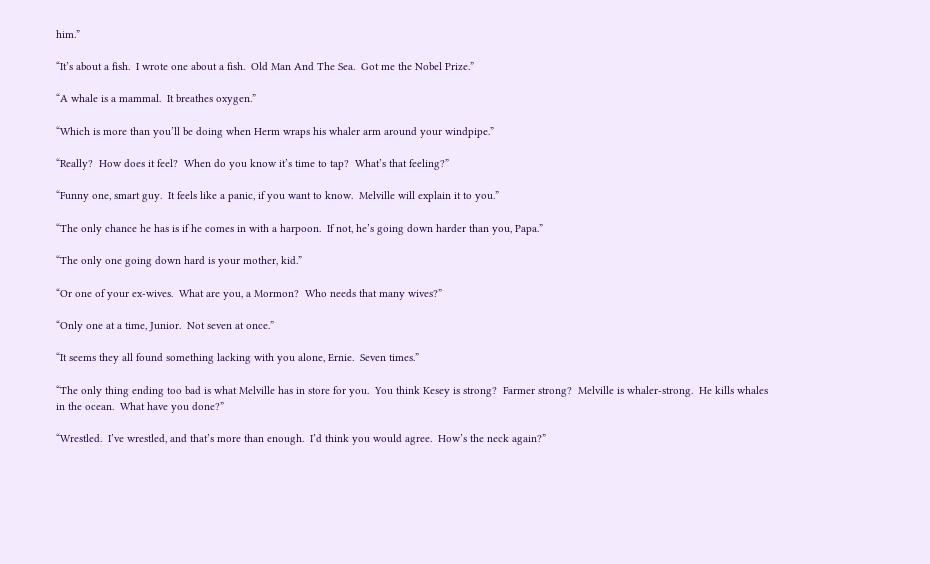him.”

“It’s about a fish.  I wrote one about a fish.  Old Man And The Sea.  Got me the Nobel Prize.”

“A whale is a mammal.  It breathes oxygen.”

“Which is more than you’ll be doing when Herm wraps his whaler arm around your windpipe.”

“Really?  How does it feel?  When do you know it’s time to tap?  What’s that feeling?”

“Funny one, smart guy.  It feels like a panic, if you want to know.  Melville will explain it to you.”

“The only chance he has is if he comes in with a harpoon.  If not, he’s going down harder than you, Papa.”

“The only one going down hard is your mother, kid.”

“Or one of your ex-wives.  What are you, a Mormon?  Who needs that many wives?”

“Only one at a time, Junior.  Not seven at once.”

“It seems they all found something lacking with you alone, Ernie.  Seven times.”

“The only thing ending too bad is what Melville has in store for you.  You think Kesey is strong?  Farmer strong?  Melville is whaler-strong.  He kills whales in the ocean.  What have you done?”

“Wrestled.  I’ve wrestled, and that’s more than enough.  I’d think you would agree.  How’s the neck again?”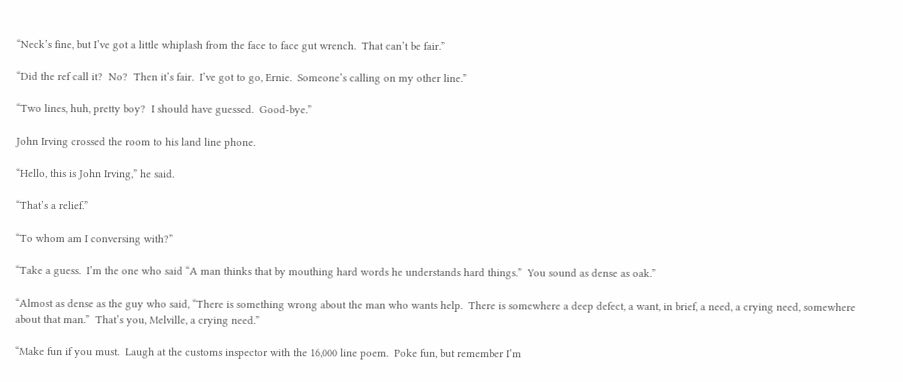“Neck’s fine, but I’ve got a little whiplash from the face to face gut wrench.  That can’t be fair.”

“Did the ref call it?  No?  Then it’s fair.  I’ve got to go, Ernie.  Someone’s calling on my other line.”

“Two lines, huh, pretty boy?  I should have guessed.  Good-bye.”

John Irving crossed the room to his land line phone.

“Hello, this is John Irving,” he said.

“That’s a relief.”

“To whom am I conversing with?”

“Take a guess.  I’m the one who said “A man thinks that by mouthing hard words he understands hard things.”  You sound as dense as oak.”

“Almost as dense as the guy who said, “There is something wrong about the man who wants help.  There is somewhere a deep defect, a want, in brief, a need, a crying need, somewhere about that man.”  That’s you, Melville, a crying need.”

“Make fun if you must.  Laugh at the customs inspector with the 16,000 line poem.  Poke fun, but remember I’m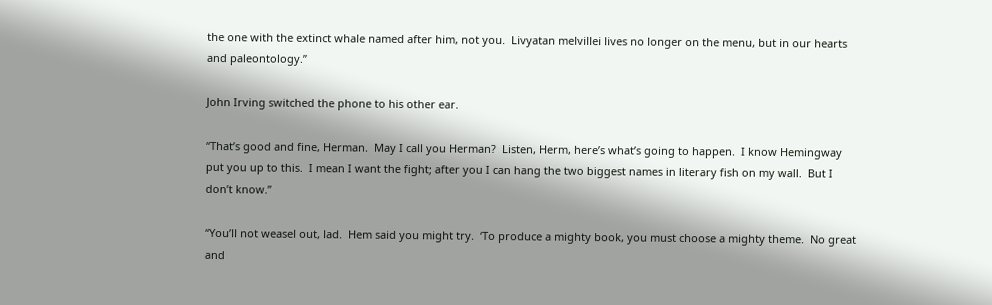the one with the extinct whale named after him, not you.  Livyatan melvillei lives no longer on the menu, but in our hearts and paleontology.”

John Irving switched the phone to his other ear.

“That’s good and fine, Herman.  May I call you Herman?  Listen, Herm, here’s what’s going to happen.  I know Hemingway put you up to this.  I mean I want the fight; after you I can hang the two biggest names in literary fish on my wall.  But I don’t know.”

“You’ll not weasel out, lad.  Hem said you might try.  ‘To produce a mighty book, you must choose a mighty theme.  No great and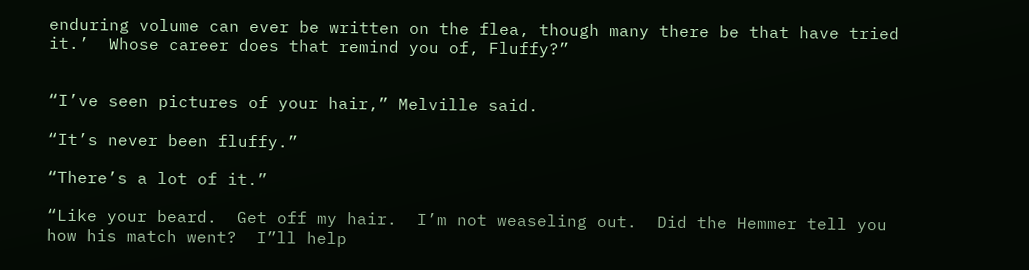enduring volume can ever be written on the flea, though many there be that have tried it.’  Whose career does that remind you of, Fluffy?”


“I’ve seen pictures of your hair,” Melville said.

“It’s never been fluffy.”

“There’s a lot of it.”

“Like your beard.  Get off my hair.  I’m not weaseling out.  Did the Hemmer tell you how his match went?  I”ll help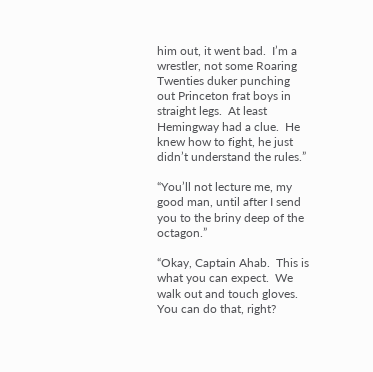him out, it went bad.  I’m a wrestler, not some Roaring Twenties duker punching out Princeton frat boys in straight legs.  At least Hemingway had a clue.  He knew how to fight, he just didn’t understand the rules.”

“You’ll not lecture me, my good man, until after I send you to the briny deep of the octagon.”

“Okay, Captain Ahab.  This is what you can expect.  We walk out and touch gloves.  You can do that, right?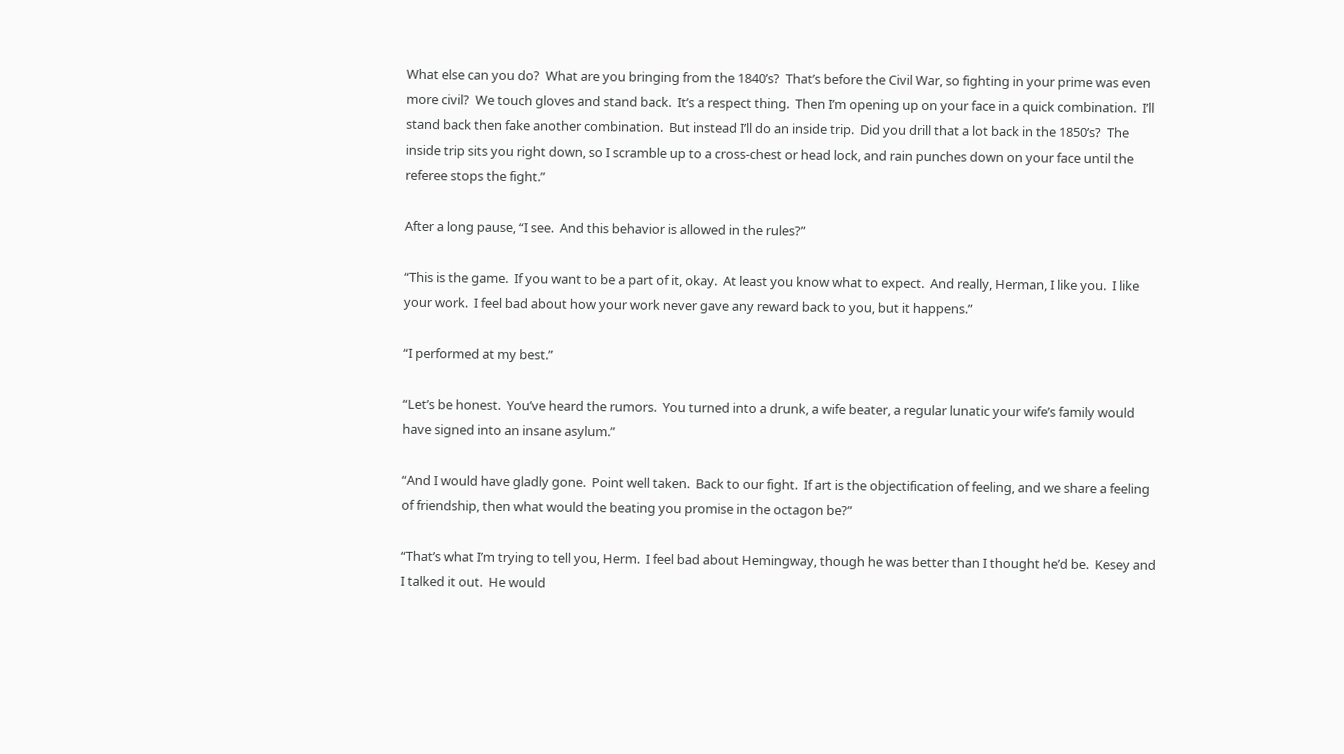What else can you do?  What are you bringing from the 1840’s?  That’s before the Civil War, so fighting in your prime was even more civil?  We touch gloves and stand back.  It’s a respect thing.  Then I’m opening up on your face in a quick combination.  I’ll stand back then fake another combination.  But instead I’ll do an inside trip.  Did you drill that a lot back in the 1850’s?  The inside trip sits you right down, so I scramble up to a cross-chest or head lock, and rain punches down on your face until the referee stops the fight.”

After a long pause, “I see.  And this behavior is allowed in the rules?”

“This is the game.  If you want to be a part of it, okay.  At least you know what to expect.  And really, Herman, I like you.  I like your work.  I feel bad about how your work never gave any reward back to you, but it happens.”

“I performed at my best.”

“Let’s be honest.  You’ve heard the rumors.  You turned into a drunk, a wife beater, a regular lunatic your wife’s family would have signed into an insane asylum.”

“And I would have gladly gone.  Point well taken.  Back to our fight.  If art is the objectification of feeling, and we share a feeling of friendship, then what would the beating you promise in the octagon be?”

“That’s what I’m trying to tell you, Herm.  I feel bad about Hemingway, though he was better than I thought he’d be.  Kesey and I talked it out.  He would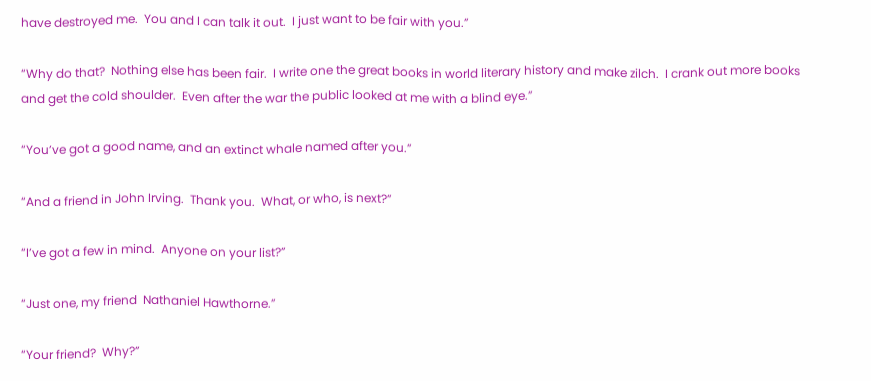have destroyed me.  You and I can talk it out.  I just want to be fair with you.”

“Why do that?  Nothing else has been fair.  I write one the great books in world literary history and make zilch.  I crank out more books and get the cold shoulder.  Even after the war the public looked at me with a blind eye.”

“You’ve got a good name, and an extinct whale named after you.”

“And a friend in John Irving.  Thank you.  What, or who, is next?”

“I’ve got a few in mind.  Anyone on your list?”

“Just one, my friend  Nathaniel Hawthorne.”

“Your friend?  Why?”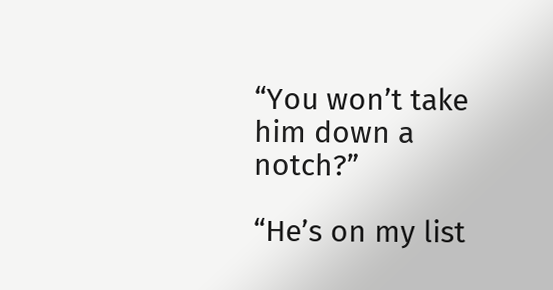“You won’t take him down a notch?”

“He’s on my list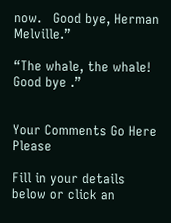now.   Good bye, Herman Melville.”

“The whale, the whale!  Good bye .”


Your Comments Go Here Please

Fill in your details below or click an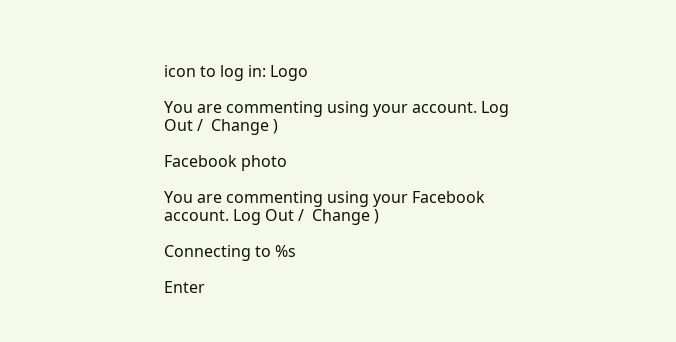icon to log in: Logo

You are commenting using your account. Log Out /  Change )

Facebook photo

You are commenting using your Facebook account. Log Out /  Change )

Connecting to %s

Enter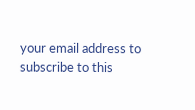your email address to subscribe to this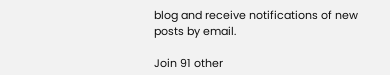blog and receive notifications of new posts by email.

Join 91 other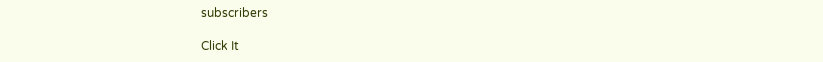subscribers

Click It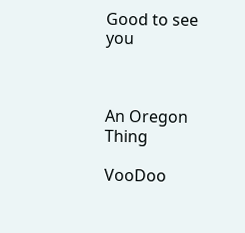Good to see you



An Oregon Thing

VooDoo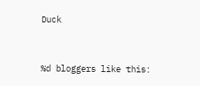Duck


%d bloggers like this: